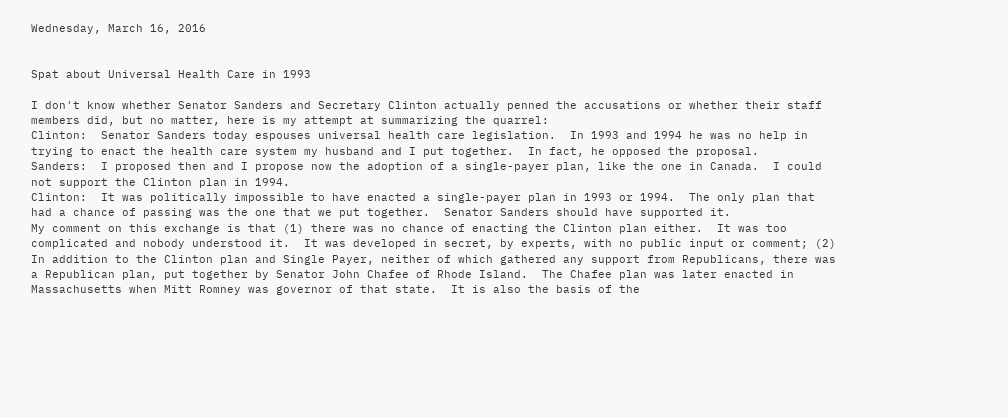Wednesday, March 16, 2016


Spat about Universal Health Care in 1993

I don't know whether Senator Sanders and Secretary Clinton actually penned the accusations or whether their staff members did, but no matter, here is my attempt at summarizing the quarrel:
Clinton:  Senator Sanders today espouses universal health care legislation.  In 1993 and 1994 he was no help in trying to enact the health care system my husband and I put together.  In fact, he opposed the proposal.
Sanders:  I proposed then and I propose now the adoption of a single-payer plan, like the one in Canada.  I could not support the Clinton plan in 1994.
Clinton:  It was politically impossible to have enacted a single-payer plan in 1993 or 1994.  The only plan that had a chance of passing was the one that we put together.  Senator Sanders should have supported it.
My comment on this exchange is that (1) there was no chance of enacting the Clinton plan either.  It was too complicated and nobody understood it.  It was developed in secret, by experts, with no public input or comment; (2) In addition to the Clinton plan and Single Payer, neither of which gathered any support from Republicans, there was a Republican plan, put together by Senator John Chafee of Rhode Island.  The Chafee plan was later enacted in Massachusetts when Mitt Romney was governor of that state.  It is also the basis of the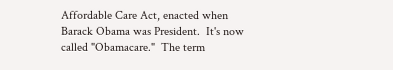Affordable Care Act, enacted when Barack Obama was President.  It's now called "Obamacare."  The term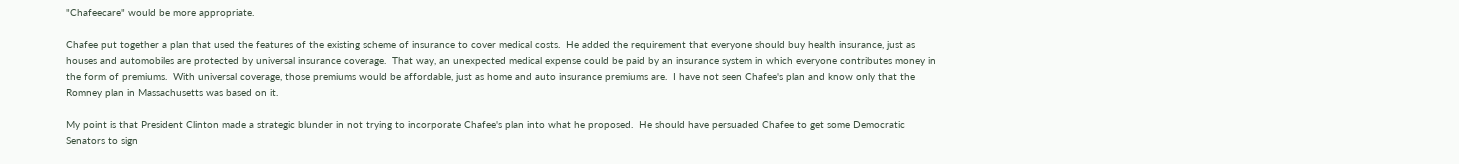"Chafeecare" would be more appropriate.

Chafee put together a plan that used the features of the existing scheme of insurance to cover medical costs.  He added the requirement that everyone should buy health insurance, just as houses and automobiles are protected by universal insurance coverage.  That way, an unexpected medical expense could be paid by an insurance system in which everyone contributes money in the form of premiums.  With universal coverage, those premiums would be affordable, just as home and auto insurance premiums are.  I have not seen Chafee's plan and know only that the Romney plan in Massachusetts was based on it.

My point is that President Clinton made a strategic blunder in not trying to incorporate Chafee's plan into what he proposed.  He should have persuaded Chafee to get some Democratic Senators to sign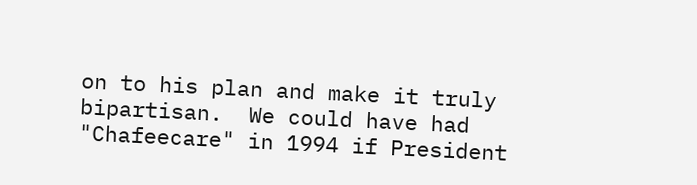on to his plan and make it truly bipartisan.  We could have had "Chafeecare" in 1994 if President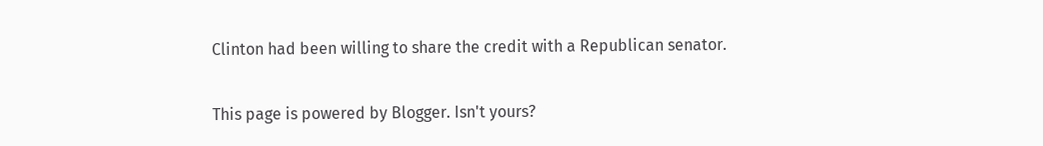Clinton had been willing to share the credit with a Republican senator.

This page is powered by Blogger. Isn't yours?